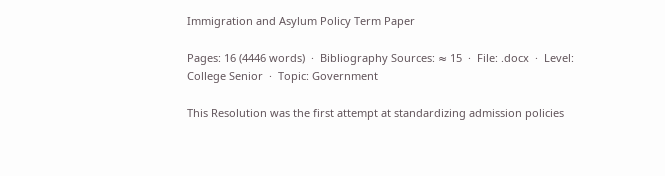Immigration and Asylum Policy Term Paper

Pages: 16 (4446 words)  ·  Bibliography Sources: ≈ 15  ·  File: .docx  ·  Level: College Senior  ·  Topic: Government

This Resolution was the first attempt at standardizing admission policies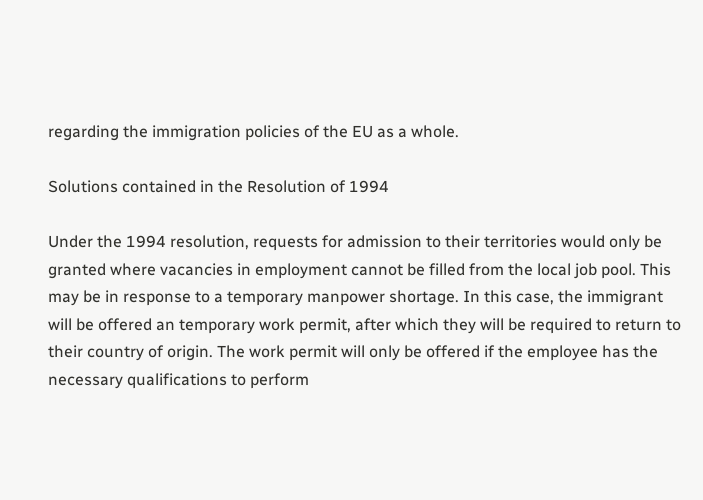regarding the immigration policies of the EU as a whole.

Solutions contained in the Resolution of 1994

Under the 1994 resolution, requests for admission to their territories would only be granted where vacancies in employment cannot be filled from the local job pool. This may be in response to a temporary manpower shortage. In this case, the immigrant will be offered an temporary work permit, after which they will be required to return to their country of origin. The work permit will only be offered if the employee has the necessary qualifications to perform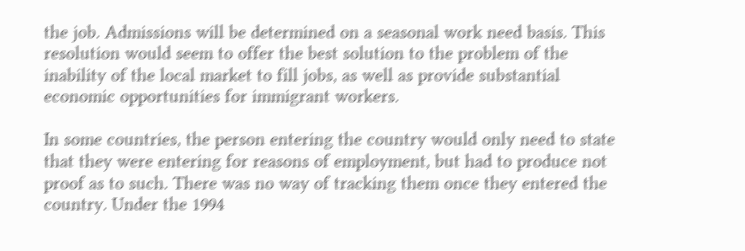the job. Admissions will be determined on a seasonal work need basis. This resolution would seem to offer the best solution to the problem of the inability of the local market to fill jobs, as well as provide substantial economic opportunities for immigrant workers.

In some countries, the person entering the country would only need to state that they were entering for reasons of employment, but had to produce not proof as to such. There was no way of tracking them once they entered the country. Under the 1994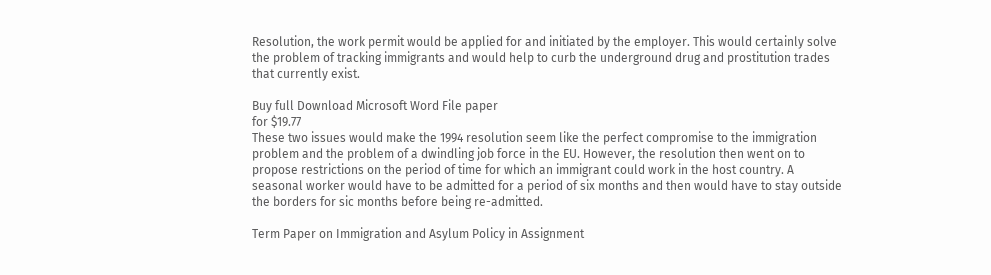Resolution, the work permit would be applied for and initiated by the employer. This would certainly solve the problem of tracking immigrants and would help to curb the underground drug and prostitution trades that currently exist.

Buy full Download Microsoft Word File paper
for $19.77
These two issues would make the 1994 resolution seem like the perfect compromise to the immigration problem and the problem of a dwindling job force in the EU. However, the resolution then went on to propose restrictions on the period of time for which an immigrant could work in the host country. A seasonal worker would have to be admitted for a period of six months and then would have to stay outside the borders for sic months before being re-admitted.

Term Paper on Immigration and Asylum Policy in Assignment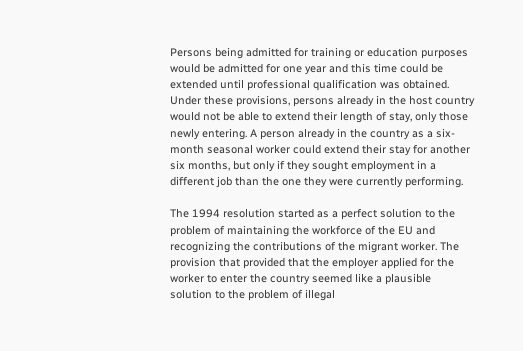Persons being admitted for training or education purposes would be admitted for one year and this time could be extended until professional qualification was obtained. Under these provisions, persons already in the host country would not be able to extend their length of stay, only those newly entering. A person already in the country as a six-month seasonal worker could extend their stay for another six months, but only if they sought employment in a different job than the one they were currently performing.

The 1994 resolution started as a perfect solution to the problem of maintaining the workforce of the EU and recognizing the contributions of the migrant worker. The provision that provided that the employer applied for the worker to enter the country seemed like a plausible solution to the problem of illegal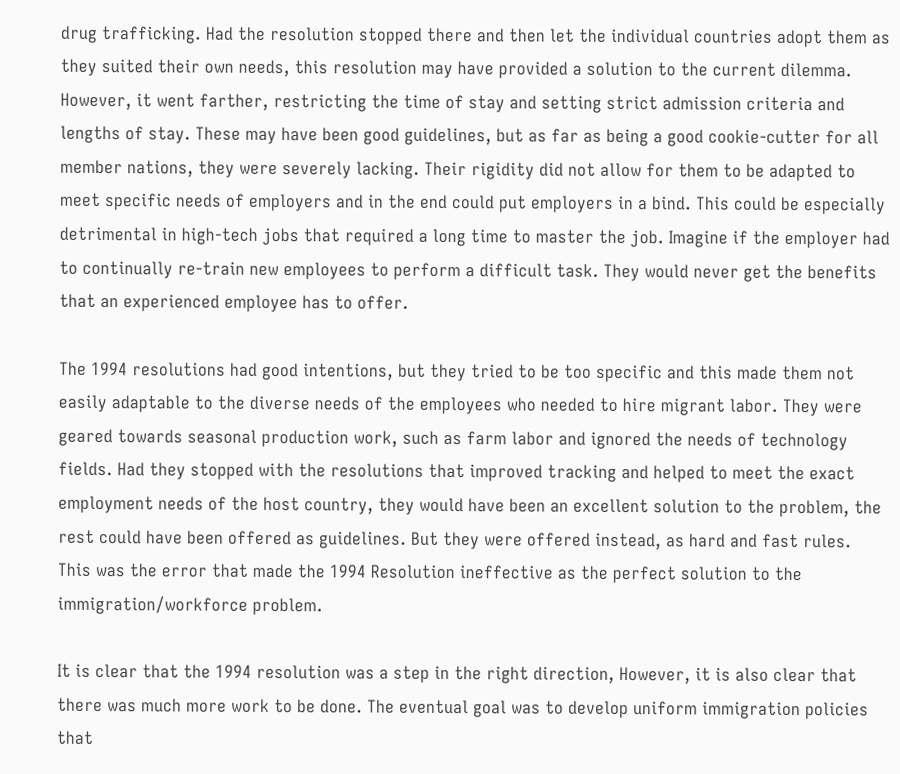drug trafficking. Had the resolution stopped there and then let the individual countries adopt them as they suited their own needs, this resolution may have provided a solution to the current dilemma. However, it went farther, restricting the time of stay and setting strict admission criteria and lengths of stay. These may have been good guidelines, but as far as being a good cookie-cutter for all member nations, they were severely lacking. Their rigidity did not allow for them to be adapted to meet specific needs of employers and in the end could put employers in a bind. This could be especially detrimental in high-tech jobs that required a long time to master the job. Imagine if the employer had to continually re-train new employees to perform a difficult task. They would never get the benefits that an experienced employee has to offer.

The 1994 resolutions had good intentions, but they tried to be too specific and this made them not easily adaptable to the diverse needs of the employees who needed to hire migrant labor. They were geared towards seasonal production work, such as farm labor and ignored the needs of technology fields. Had they stopped with the resolutions that improved tracking and helped to meet the exact employment needs of the host country, they would have been an excellent solution to the problem, the rest could have been offered as guidelines. But they were offered instead, as hard and fast rules. This was the error that made the 1994 Resolution ineffective as the perfect solution to the immigration/workforce problem.

It is clear that the 1994 resolution was a step in the right direction, However, it is also clear that there was much more work to be done. The eventual goal was to develop uniform immigration policies that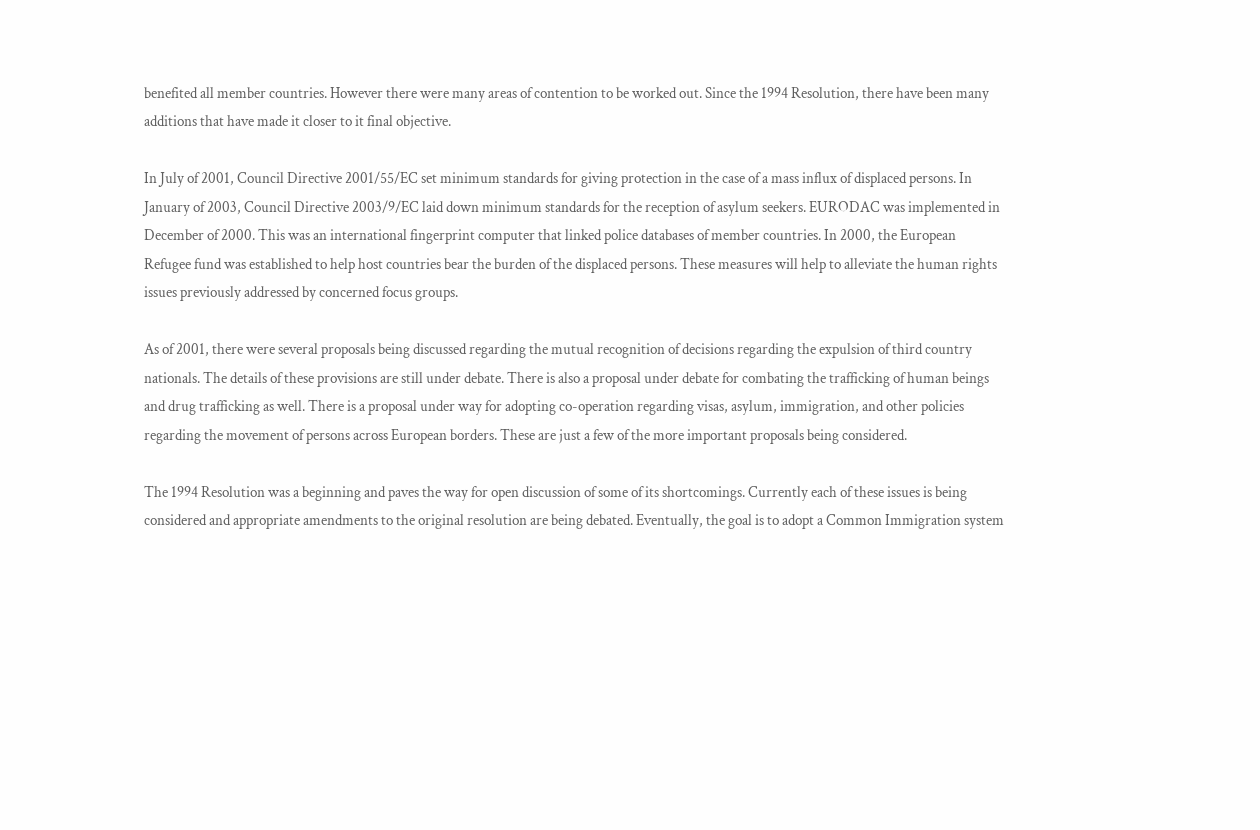benefited all member countries. However there were many areas of contention to be worked out. Since the 1994 Resolution, there have been many additions that have made it closer to it final objective.

In July of 2001, Council Directive 2001/55/EC set minimum standards for giving protection in the case of a mass influx of displaced persons. In January of 2003, Council Directive 2003/9/EC laid down minimum standards for the reception of asylum seekers. EURODAC was implemented in December of 2000. This was an international fingerprint computer that linked police databases of member countries. In 2000, the European Refugee fund was established to help host countries bear the burden of the displaced persons. These measures will help to alleviate the human rights issues previously addressed by concerned focus groups.

As of 2001, there were several proposals being discussed regarding the mutual recognition of decisions regarding the expulsion of third country nationals. The details of these provisions are still under debate. There is also a proposal under debate for combating the trafficking of human beings and drug trafficking as well. There is a proposal under way for adopting co-operation regarding visas, asylum, immigration, and other policies regarding the movement of persons across European borders. These are just a few of the more important proposals being considered.

The 1994 Resolution was a beginning and paves the way for open discussion of some of its shortcomings. Currently each of these issues is being considered and appropriate amendments to the original resolution are being debated. Eventually, the goal is to adopt a Common Immigration system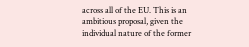across all of the EU. This is an ambitious proposal, given the individual nature of the former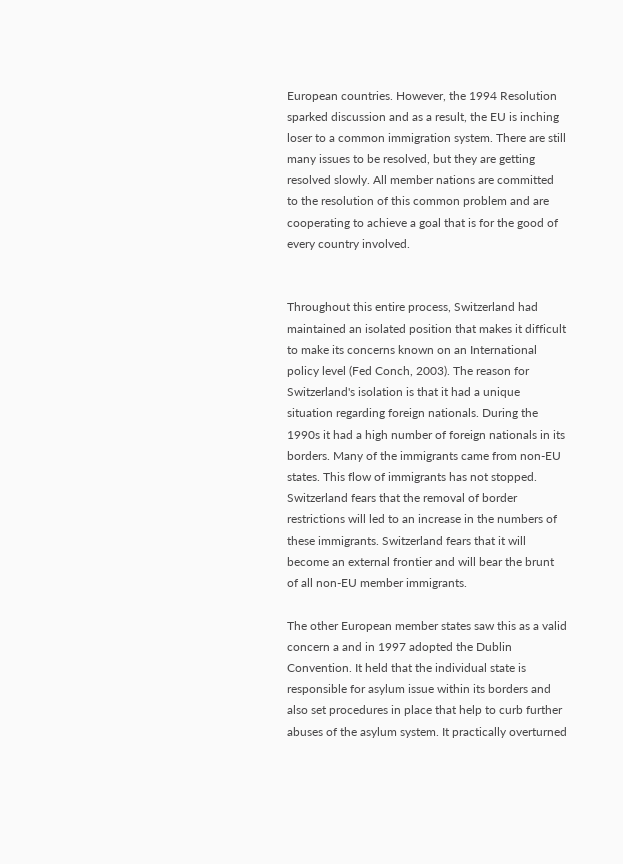European countries. However, the 1994 Resolution sparked discussion and as a result, the EU is inching loser to a common immigration system. There are still many issues to be resolved, but they are getting resolved slowly. All member nations are committed to the resolution of this common problem and are cooperating to achieve a goal that is for the good of every country involved.


Throughout this entire process, Switzerland had maintained an isolated position that makes it difficult to make its concerns known on an International policy level (Fed Conch, 2003). The reason for Switzerland's isolation is that it had a unique situation regarding foreign nationals. During the 1990s it had a high number of foreign nationals in its borders. Many of the immigrants came from non-EU states. This flow of immigrants has not stopped. Switzerland fears that the removal of border restrictions will led to an increase in the numbers of these immigrants. Switzerland fears that it will become an external frontier and will bear the brunt of all non-EU member immigrants.

The other European member states saw this as a valid concern a and in 1997 adopted the Dublin Convention. It held that the individual state is responsible for asylum issue within its borders and also set procedures in place that help to curb further abuses of the asylum system. It practically overturned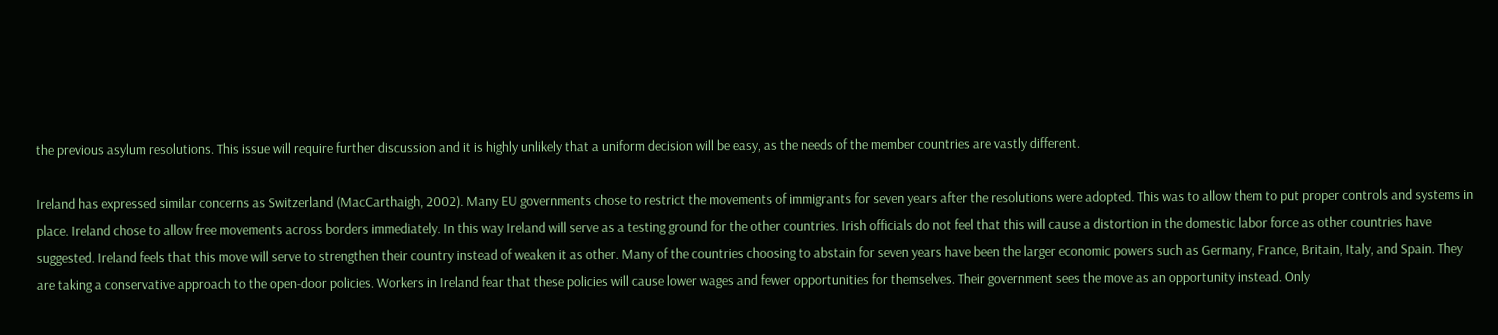the previous asylum resolutions. This issue will require further discussion and it is highly unlikely that a uniform decision will be easy, as the needs of the member countries are vastly different.

Ireland has expressed similar concerns as Switzerland (MacCarthaigh, 2002). Many EU governments chose to restrict the movements of immigrants for seven years after the resolutions were adopted. This was to allow them to put proper controls and systems in place. Ireland chose to allow free movements across borders immediately. In this way Ireland will serve as a testing ground for the other countries. Irish officials do not feel that this will cause a distortion in the domestic labor force as other countries have suggested. Ireland feels that this move will serve to strengthen their country instead of weaken it as other. Many of the countries choosing to abstain for seven years have been the larger economic powers such as Germany, France, Britain, Italy, and Spain. They are taking a conservative approach to the open-door policies. Workers in Ireland fear that these policies will cause lower wages and fewer opportunities for themselves. Their government sees the move as an opportunity instead. Only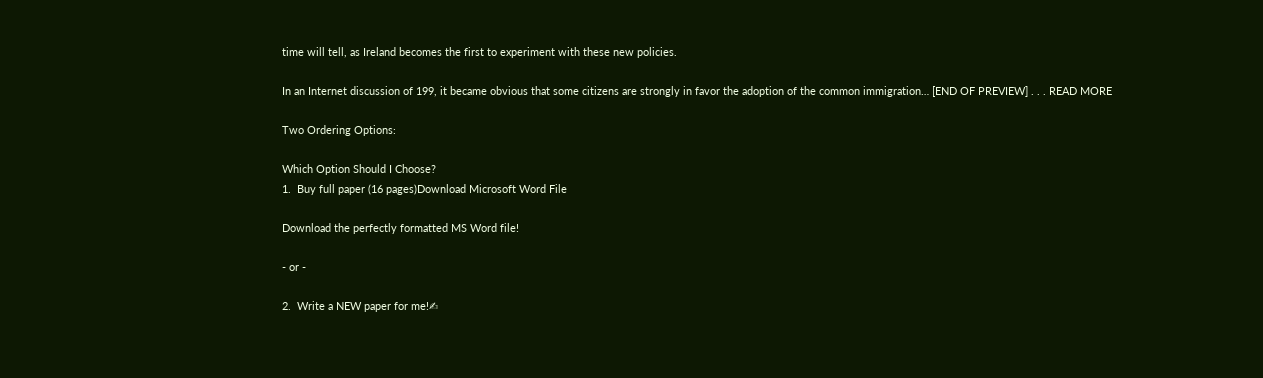time will tell, as Ireland becomes the first to experiment with these new policies.

In an Internet discussion of 199, it became obvious that some citizens are strongly in favor the adoption of the common immigration… [END OF PREVIEW] . . . READ MORE

Two Ordering Options:

Which Option Should I Choose?
1.  Buy full paper (16 pages)Download Microsoft Word File

Download the perfectly formatted MS Word file!

- or -

2.  Write a NEW paper for me!✍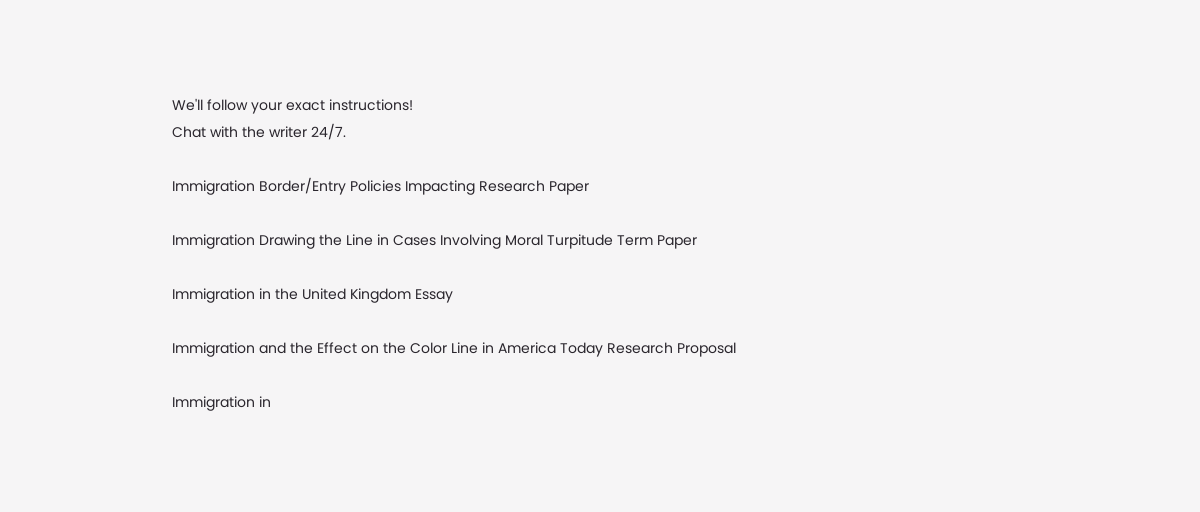We'll follow your exact instructions!
Chat with the writer 24/7.

Immigration Border/Entry Policies Impacting Research Paper

Immigration Drawing the Line in Cases Involving Moral Turpitude Term Paper

Immigration in the United Kingdom Essay

Immigration and the Effect on the Color Line in America Today Research Proposal

Immigration in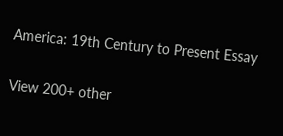America: 19th Century to Present Essay

View 200+ other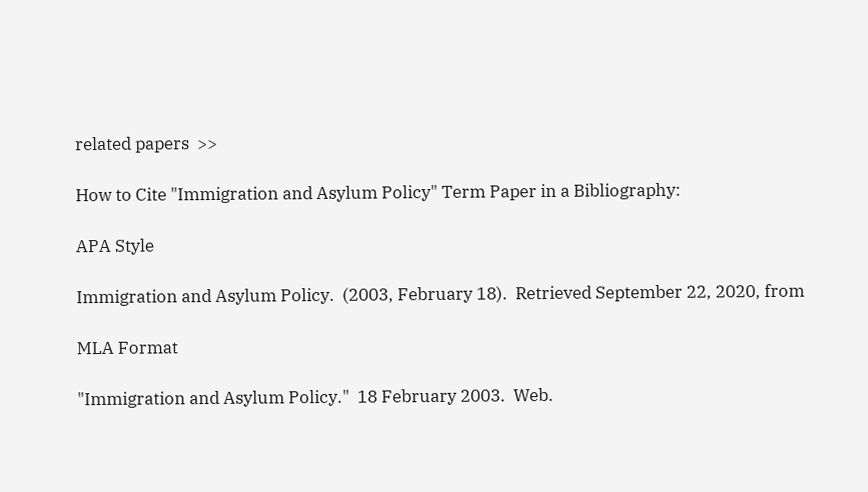related papers  >>

How to Cite "Immigration and Asylum Policy" Term Paper in a Bibliography:

APA Style

Immigration and Asylum Policy.  (2003, February 18).  Retrieved September 22, 2020, from

MLA Format

"Immigration and Asylum Policy."  18 February 2003.  Web.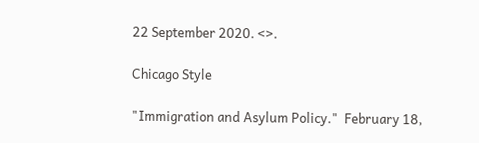22 September 2020. <>.

Chicago Style

"Immigration and Asylum Policy."  February 18,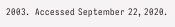2003.  Accessed September 22, 2020.